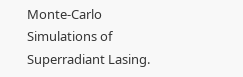Monte-Carlo Simulations of Superradiant Lasing.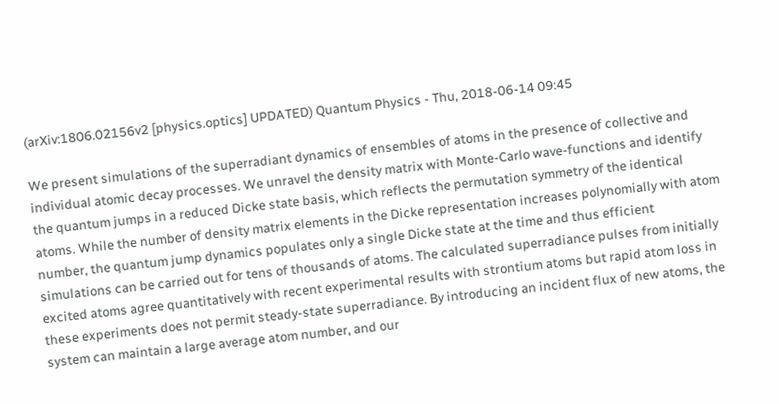(arXiv:1806.02156v2 [physics.optics] UPDATED) Quantum Physics - Thu, 2018-06-14 09:45

We present simulations of the superradiant dynamics of ensembles of atoms in the presence of collective and individual atomic decay processes. We unravel the density matrix with Monte-Carlo wave-functions and identify the quantum jumps in a reduced Dicke state basis, which reflects the permutation symmetry of the identical atoms. While the number of density matrix elements in the Dicke representation increases polynomially with atom number, the quantum jump dynamics populates only a single Dicke state at the time and thus efficient simulations can be carried out for tens of thousands of atoms. The calculated superradiance pulses from initially excited atoms agree quantitatively with recent experimental results with strontium atoms but rapid atom loss in these experiments does not permit steady-state superradiance. By introducing an incident flux of new atoms, the system can maintain a large average atom number, and our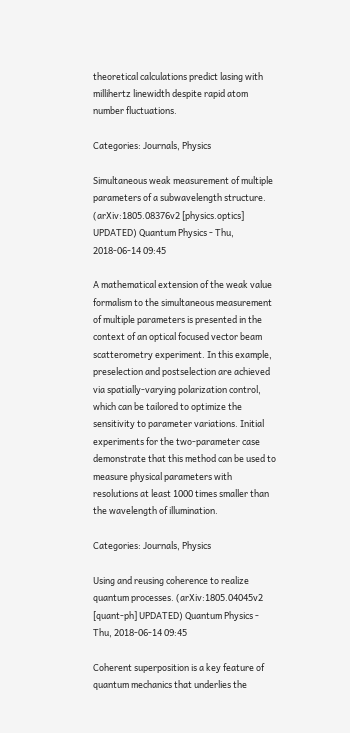theoretical calculations predict lasing with millihertz linewidth despite rapid atom number fluctuations.

Categories: Journals, Physics

Simultaneous weak measurement of multiple parameters of a subwavelength structure. (arXiv:1805.08376v2 [physics.optics] UPDATED) Quantum Physics - Thu, 2018-06-14 09:45

A mathematical extension of the weak value formalism to the simultaneous measurement of multiple parameters is presented in the context of an optical focused vector beam scatterometry experiment. In this example, preselection and postselection are achieved via spatially-varying polarization control, which can be tailored to optimize the sensitivity to parameter variations. Initial experiments for the two-parameter case demonstrate that this method can be used to measure physical parameters with resolutions at least 1000 times smaller than the wavelength of illumination.

Categories: Journals, Physics

Using and reusing coherence to realize quantum processes. (arXiv:1805.04045v2 [quant-ph] UPDATED) Quantum Physics - Thu, 2018-06-14 09:45

Coherent superposition is a key feature of quantum mechanics that underlies the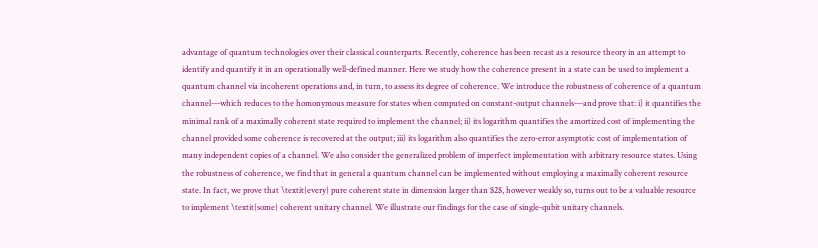advantage of quantum technologies over their classical counterparts. Recently, coherence has been recast as a resource theory in an attempt to identify and quantify it in an operationally well-defined manner. Here we study how the coherence present in a state can be used to implement a quantum channel via incoherent operations and, in turn, to assess its degree of coherence. We introduce the robustness of coherence of a quantum channel---which reduces to the homonymous measure for states when computed on constant-output channels---and prove that: i) it quantifies the minimal rank of a maximally coherent state required to implement the channel; ii) its logarithm quantifies the amortized cost of implementing the channel provided some coherence is recovered at the output; iii) its logarithm also quantifies the zero-error asymptotic cost of implementation of many independent copies of a channel. We also consider the generalized problem of imperfect implementation with arbitrary resource states. Using the robustness of coherence, we find that in general a quantum channel can be implemented without employing a maximally coherent resource state. In fact, we prove that \textit{every} pure coherent state in dimension larger than $2$, however weakly so, turns out to be a valuable resource to implement \textit{some} coherent unitary channel. We illustrate our findings for the case of single-qubit unitary channels.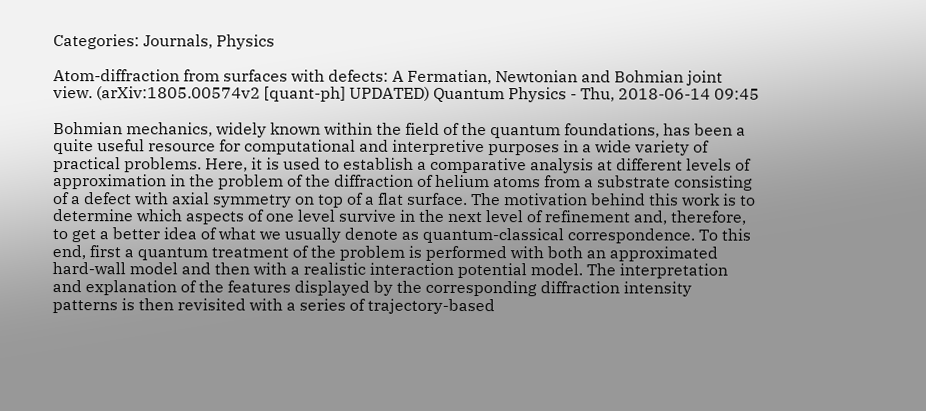Categories: Journals, Physics

Atom-diffraction from surfaces with defects: A Fermatian, Newtonian and Bohmian joint view. (arXiv:1805.00574v2 [quant-ph] UPDATED) Quantum Physics - Thu, 2018-06-14 09:45

Bohmian mechanics, widely known within the field of the quantum foundations, has been a quite useful resource for computational and interpretive purposes in a wide variety of practical problems. Here, it is used to establish a comparative analysis at different levels of approximation in the problem of the diffraction of helium atoms from a substrate consisting of a defect with axial symmetry on top of a flat surface. The motivation behind this work is to determine which aspects of one level survive in the next level of refinement and, therefore, to get a better idea of what we usually denote as quantum-classical correspondence. To this end, first a quantum treatment of the problem is performed with both an approximated hard-wall model and then with a realistic interaction potential model. The interpretation and explanation of the features displayed by the corresponding diffraction intensity patterns is then revisited with a series of trajectory-based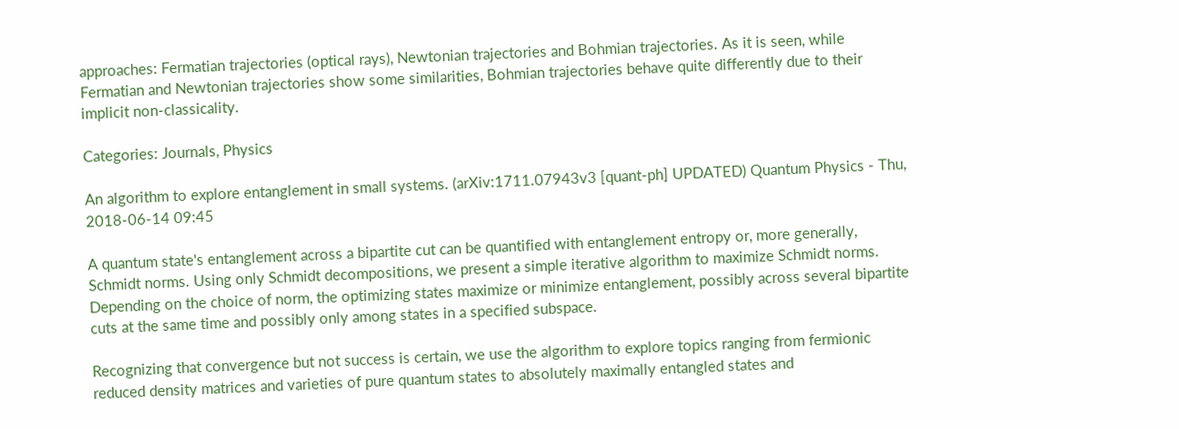approaches: Fermatian trajectories (optical rays), Newtonian trajectories and Bohmian trajectories. As it is seen, while Fermatian and Newtonian trajectories show some similarities, Bohmian trajectories behave quite differently due to their implicit non-classicality.

Categories: Journals, Physics

An algorithm to explore entanglement in small systems. (arXiv:1711.07943v3 [quant-ph] UPDATED) Quantum Physics - Thu, 2018-06-14 09:45

A quantum state's entanglement across a bipartite cut can be quantified with entanglement entropy or, more generally, Schmidt norms. Using only Schmidt decompositions, we present a simple iterative algorithm to maximize Schmidt norms. Depending on the choice of norm, the optimizing states maximize or minimize entanglement, possibly across several bipartite cuts at the same time and possibly only among states in a specified subspace.

Recognizing that convergence but not success is certain, we use the algorithm to explore topics ranging from fermionic reduced density matrices and varieties of pure quantum states to absolutely maximally entangled states and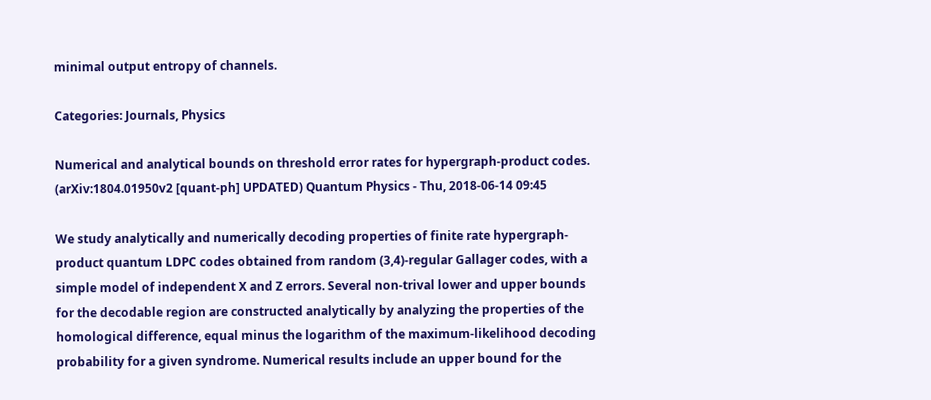minimal output entropy of channels.

Categories: Journals, Physics

Numerical and analytical bounds on threshold error rates for hypergraph-product codes. (arXiv:1804.01950v2 [quant-ph] UPDATED) Quantum Physics - Thu, 2018-06-14 09:45

We study analytically and numerically decoding properties of finite rate hypergraph-product quantum LDPC codes obtained from random (3,4)-regular Gallager codes, with a simple model of independent X and Z errors. Several non-trival lower and upper bounds for the decodable region are constructed analytically by analyzing the properties of the homological difference, equal minus the logarithm of the maximum-likelihood decoding probability for a given syndrome. Numerical results include an upper bound for the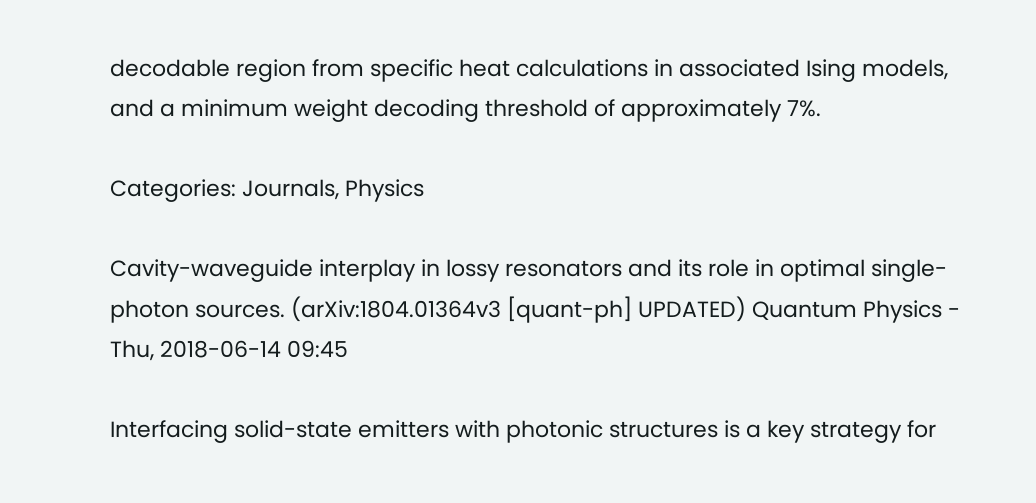decodable region from specific heat calculations in associated Ising models, and a minimum weight decoding threshold of approximately 7%.

Categories: Journals, Physics

Cavity-waveguide interplay in lossy resonators and its role in optimal single-photon sources. (arXiv:1804.01364v3 [quant-ph] UPDATED) Quantum Physics - Thu, 2018-06-14 09:45

Interfacing solid-state emitters with photonic structures is a key strategy for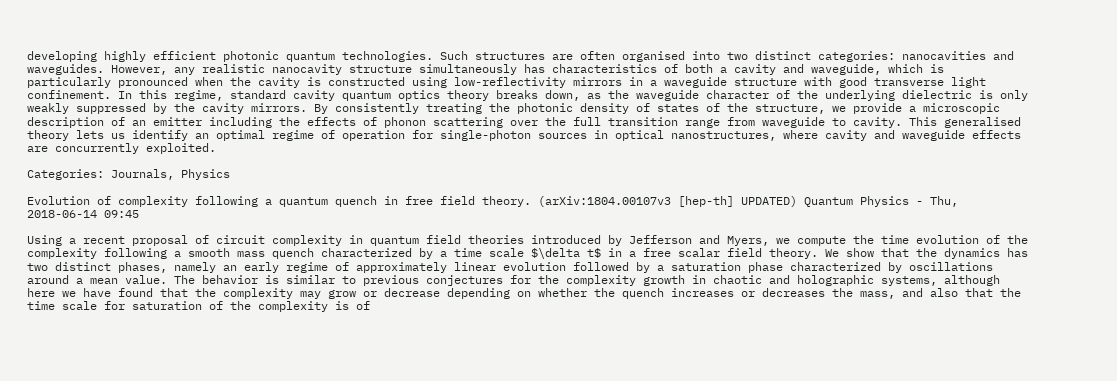developing highly efficient photonic quantum technologies. Such structures are often organised into two distinct categories: nanocavities and waveguides. However, any realistic nanocavity structure simultaneously has characteristics of both a cavity and waveguide, which is particularly pronounced when the cavity is constructed using low-reflectivity mirrors in a waveguide structure with good transverse light confinement. In this regime, standard cavity quantum optics theory breaks down, as the waveguide character of the underlying dielectric is only weakly suppressed by the cavity mirrors. By consistently treating the photonic density of states of the structure, we provide a microscopic description of an emitter including the effects of phonon scattering over the full transition range from waveguide to cavity. This generalised theory lets us identify an optimal regime of operation for single-photon sources in optical nanostructures, where cavity and waveguide effects are concurrently exploited.

Categories: Journals, Physics

Evolution of complexity following a quantum quench in free field theory. (arXiv:1804.00107v3 [hep-th] UPDATED) Quantum Physics - Thu, 2018-06-14 09:45

Using a recent proposal of circuit complexity in quantum field theories introduced by Jefferson and Myers, we compute the time evolution of the complexity following a smooth mass quench characterized by a time scale $\delta t$ in a free scalar field theory. We show that the dynamics has two distinct phases, namely an early regime of approximately linear evolution followed by a saturation phase characterized by oscillations around a mean value. The behavior is similar to previous conjectures for the complexity growth in chaotic and holographic systems, although here we have found that the complexity may grow or decrease depending on whether the quench increases or decreases the mass, and also that the time scale for saturation of the complexity is of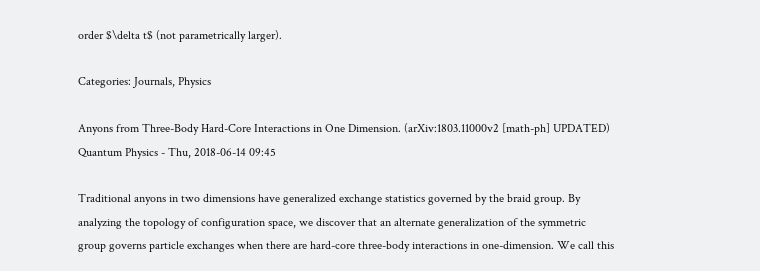order $\delta t$ (not parametrically larger).

Categories: Journals, Physics

Anyons from Three-Body Hard-Core Interactions in One Dimension. (arXiv:1803.11000v2 [math-ph] UPDATED) Quantum Physics - Thu, 2018-06-14 09:45

Traditional anyons in two dimensions have generalized exchange statistics governed by the braid group. By analyzing the topology of configuration space, we discover that an alternate generalization of the symmetric group governs particle exchanges when there are hard-core three-body interactions in one-dimension. We call this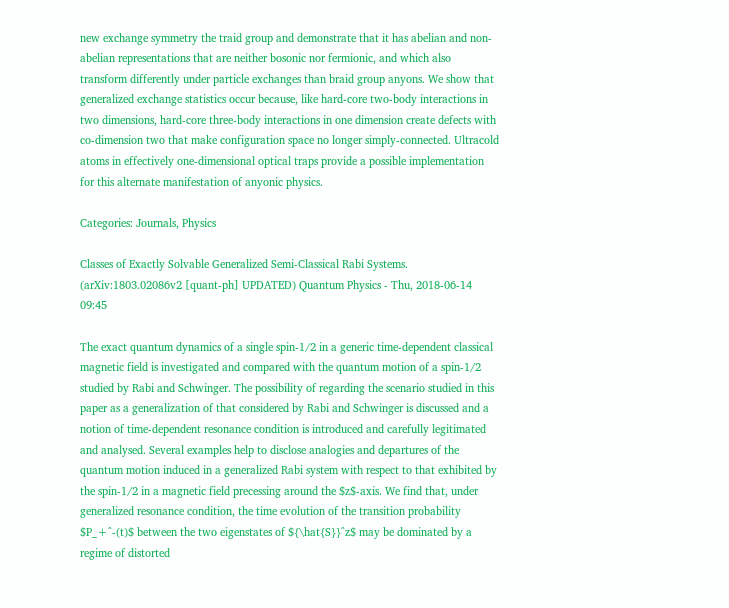new exchange symmetry the traid group and demonstrate that it has abelian and non-abelian representations that are neither bosonic nor fermionic, and which also transform differently under particle exchanges than braid group anyons. We show that generalized exchange statistics occur because, like hard-core two-body interactions in two dimensions, hard-core three-body interactions in one dimension create defects with co-dimension two that make configuration space no longer simply-connected. Ultracold atoms in effectively one-dimensional optical traps provide a possible implementation for this alternate manifestation of anyonic physics.

Categories: Journals, Physics

Classes of Exactly Solvable Generalized Semi-Classical Rabi Systems. (arXiv:1803.02086v2 [quant-ph] UPDATED) Quantum Physics - Thu, 2018-06-14 09:45

The exact quantum dynamics of a single spin-1/2 in a generic time-dependent classical magnetic field is investigated and compared with the quantum motion of a spin-1/2 studied by Rabi and Schwinger. The possibility of regarding the scenario studied in this paper as a generalization of that considered by Rabi and Schwinger is discussed and a notion of time-dependent resonance condition is introduced and carefully legitimated and analysed. Several examples help to disclose analogies and departures of the quantum motion induced in a generalized Rabi system with respect to that exhibited by the spin-1/2 in a magnetic field precessing around the $z$-axis. We find that, under generalized resonance condition, the time evolution of the transition probability $P_+^-(t)$ between the two eigenstates of ${\hat{S}}^z$ may be dominated by a regime of distorted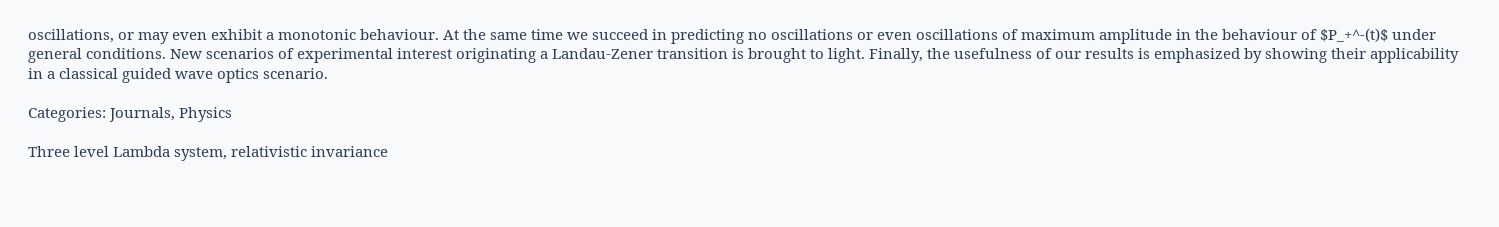oscillations, or may even exhibit a monotonic behaviour. At the same time we succeed in predicting no oscillations or even oscillations of maximum amplitude in the behaviour of $P_+^-(t)$ under general conditions. New scenarios of experimental interest originating a Landau-Zener transition is brought to light. Finally, the usefulness of our results is emphasized by showing their applicability in a classical guided wave optics scenario.

Categories: Journals, Physics

Three level Lambda system, relativistic invariance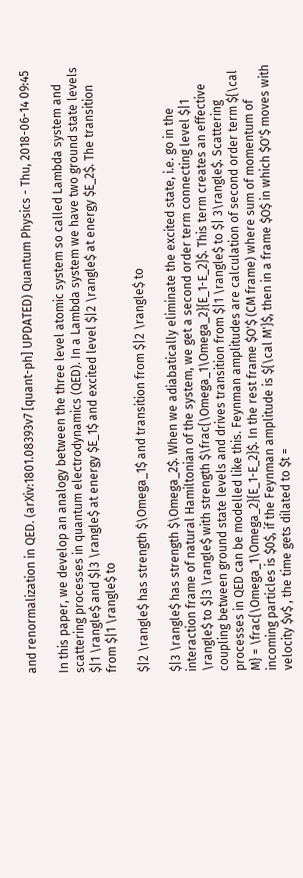and renormalization in QED. (arXiv:1801.08393v7 [quant-ph] UPDATED) Quantum Physics - Thu, 2018-06-14 09:45

In this paper, we develop an analogy between the three level atomic system so called Lambda system and scattering processes in quantum electrodynamics (QED). In a Lambda system we have two ground state levels $|1 \rangle$ and $|3 \rangle$ at energy $E_1$ and excited level $|2 \rangle$ at energy $E_2$. The transition from $|1 \rangle$ to

$|2 \rangle$ has strength $\Omega_1$ and transition from $|2 \rangle$ to

$|3 \rangle$ has strength $\Omega_2$. When we adiabatically eliminate the excited state, i.e. go in the interaction frame of natural Hamiltonian of the system, we get a second order term connecting level $|1 \rangle$ to $|3 \rangle$ with strength $\frac{\Omega_1\Omega_2}{E_1-E_2}$. This term creates an effective coupling between ground state levels and drives transition from $|1 \rangle$ to $| 3\rangle$. Scattering processes in QED can be modelled like this. Feynman amplitudes are calculation of second order term ${\cal M} = \frac{\Omega_1\Omega_2}{E_1-E_2}$. In the rest frame $O'$ (CM frame) where sum of momentum of incoming particles is $0$, if the Feynman amplitude is ${\cal M'}$, then in a frame $O$ in which $O'$ moves with velocity $v$ , the time gets dilated to $t =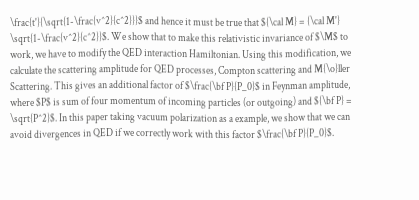\frac{t'}{\sqrt{1-\frac{v^2}{c^2}}}$ and hence it must be true that ${\cal M} = {\cal M'} \sqrt{1-\frac{v^2}{c^2}}$. We show that to make this relativistic invariance of $\M$ to work, we have to modify the QED interaction Hamiltonian. Using this modification, we calculate the scattering amplitude for QED processes, Compton scattering and M{\o}ller Scattering. This gives an additional factor of $\frac{\bf P}{P_0}$ in Feynman amplitude, where $P$ is sum of four momentum of incoming particles (or outgoing) and ${\bf P} = \sqrt{P^2}$. In this paper taking vacuum polarization as a example, we show that we can avoid divergences in QED if we correctly work with this factor $\frac{\bf P}{P_0}$.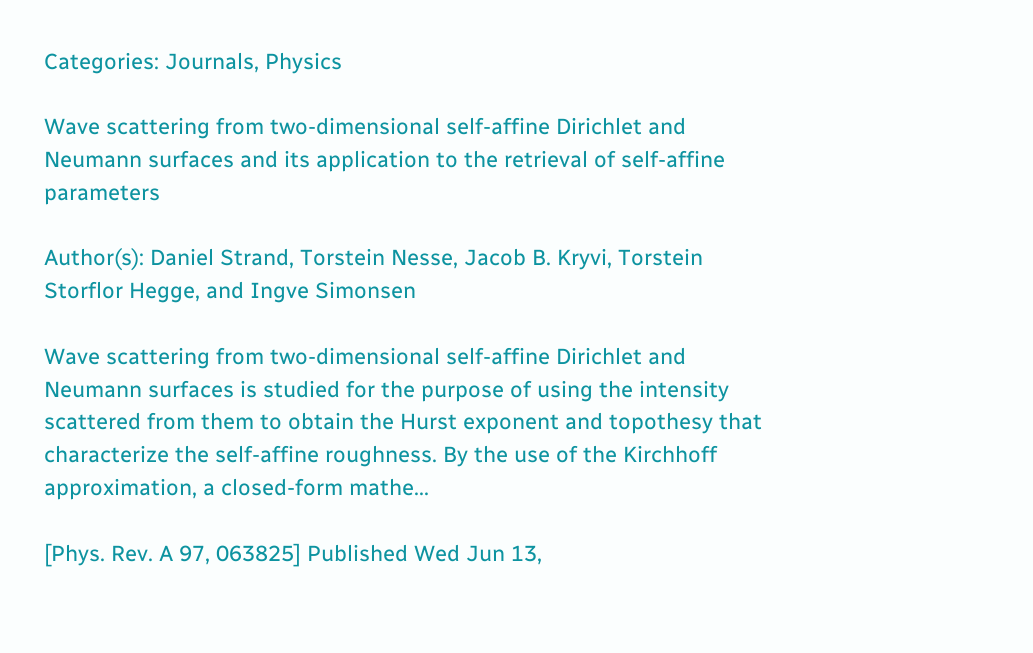Categories: Journals, Physics

Wave scattering from two-dimensional self-affine Dirichlet and Neumann surfaces and its application to the retrieval of self-affine parameters

Author(s): Daniel Strand, Torstein Nesse, Jacob B. Kryvi, Torstein Storflor Hegge, and Ingve Simonsen

Wave scattering from two-dimensional self-affine Dirichlet and Neumann surfaces is studied for the purpose of using the intensity scattered from them to obtain the Hurst exponent and topothesy that characterize the self-affine roughness. By the use of the Kirchhoff approximation, a closed-form mathe...

[Phys. Rev. A 97, 063825] Published Wed Jun 13,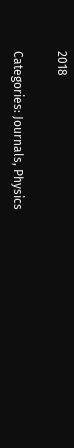2018

Categories: Journals, Physics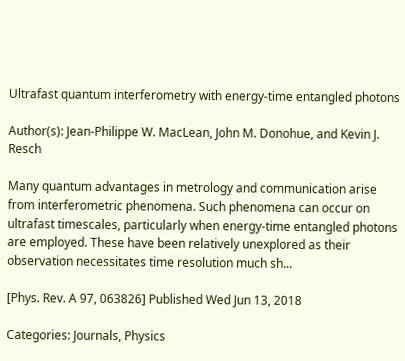Ultrafast quantum interferometry with energy-time entangled photons

Author(s): Jean-Philippe W. MacLean, John M. Donohue, and Kevin J. Resch

Many quantum advantages in metrology and communication arise from interferometric phenomena. Such phenomena can occur on ultrafast timescales, particularly when energy-time entangled photons are employed. These have been relatively unexplored as their observation necessitates time resolution much sh...

[Phys. Rev. A 97, 063826] Published Wed Jun 13, 2018

Categories: Journals, Physics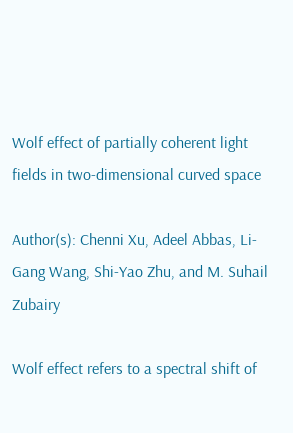Wolf effect of partially coherent light fields in two-dimensional curved space

Author(s): Chenni Xu, Adeel Abbas, Li-Gang Wang, Shi-Yao Zhu, and M. Suhail Zubairy

Wolf effect refers to a spectral shift of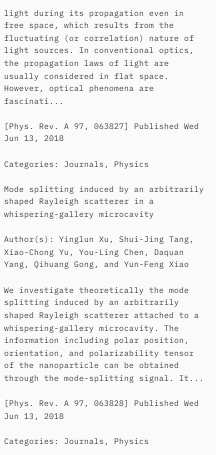light during its propagation even in free space, which results from the fluctuating (or correlation) nature of light sources. In conventional optics, the propagation laws of light are usually considered in flat space. However, optical phenomena are fascinati...

[Phys. Rev. A 97, 063827] Published Wed Jun 13, 2018

Categories: Journals, Physics

Mode splitting induced by an arbitrarily shaped Rayleigh scatterer in a whispering-gallery microcavity

Author(s): Yinglun Xu, Shui-Jing Tang, Xiao-Chong Yu, You-Ling Chen, Daquan Yang, Qihuang Gong, and Yun-Feng Xiao

We investigate theoretically the mode splitting induced by an arbitrarily shaped Rayleigh scatterer attached to a whispering-gallery microcavity. The information including polar position, orientation, and polarizability tensor of the nanoparticle can be obtained through the mode-splitting signal. It...

[Phys. Rev. A 97, 063828] Published Wed Jun 13, 2018

Categories: Journals, Physics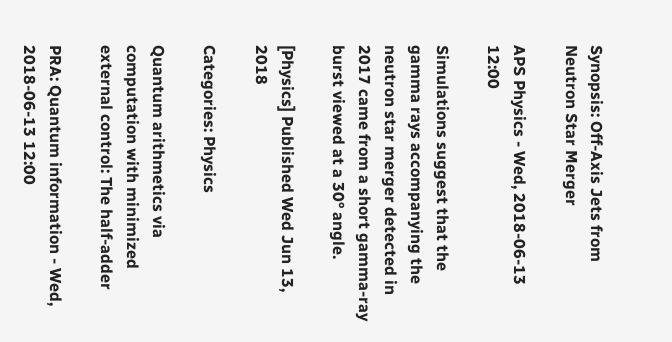Synopsis: Off-Axis Jets from Neutron Star Merger

APS Physics - Wed, 2018-06-13 12:00

Simulations suggest that the gamma rays accompanying the neutron star merger detected in 2017 came from a short gamma-ray burst viewed at a 30° angle.

[Physics] Published Wed Jun 13, 2018

Categories: Physics

Quantum arithmetics via computation with minimized external control: The half-adder

PRA: Quantum information - Wed, 2018-06-13 12:00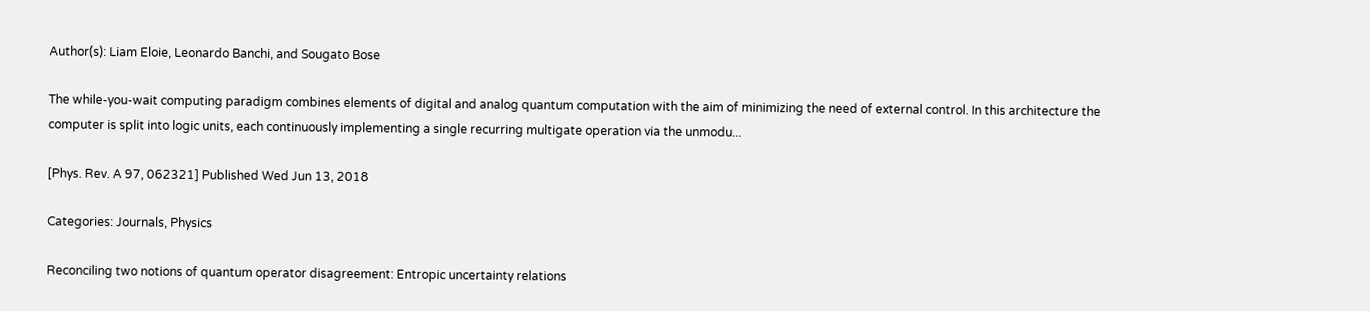Author(s): Liam Eloie, Leonardo Banchi, and Sougato Bose

The while-you-wait computing paradigm combines elements of digital and analog quantum computation with the aim of minimizing the need of external control. In this architecture the computer is split into logic units, each continuously implementing a single recurring multigate operation via the unmodu...

[Phys. Rev. A 97, 062321] Published Wed Jun 13, 2018

Categories: Journals, Physics

Reconciling two notions of quantum operator disagreement: Entropic uncertainty relations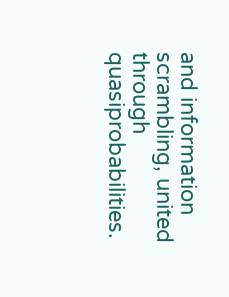and information scrambling, united through quasiprobabilities.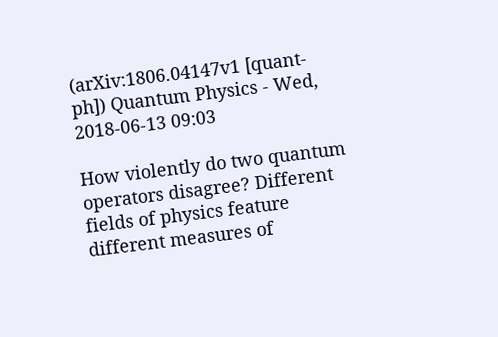(arXiv:1806.04147v1 [quant-ph]) Quantum Physics - Wed, 2018-06-13 09:03

How violently do two quantum operators disagree? Different fields of physics feature different measures of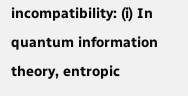incompatibility: (i) In quantum information theory, entropic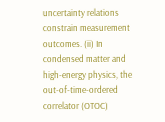uncertainty relations constrain measurement outcomes. (ii) In condensed matter and high-energy physics, the out-of-time-ordered correlator (OTOC)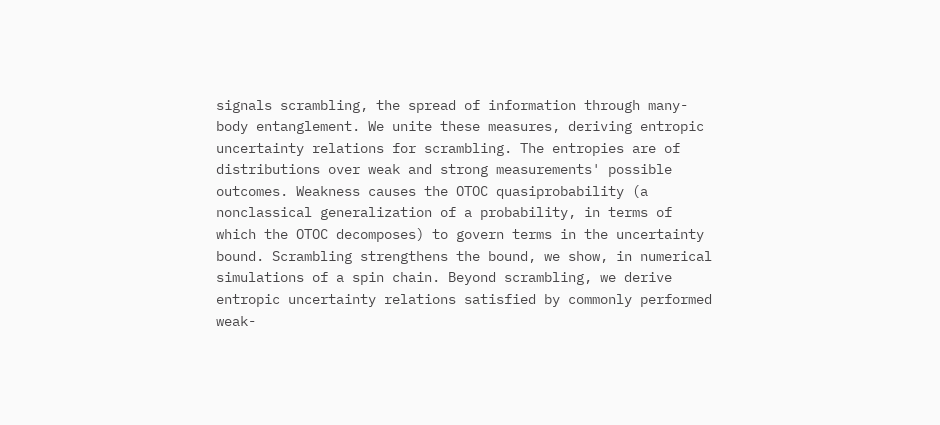signals scrambling, the spread of information through many-body entanglement. We unite these measures, deriving entropic uncertainty relations for scrambling. The entropies are of distributions over weak and strong measurements' possible outcomes. Weakness causes the OTOC quasiprobability (a nonclassical generalization of a probability, in terms of which the OTOC decomposes) to govern terms in the uncertainty bound. Scrambling strengthens the bound, we show, in numerical simulations of a spin chain. Beyond scrambling, we derive entropic uncertainty relations satisfied by commonly performed weak-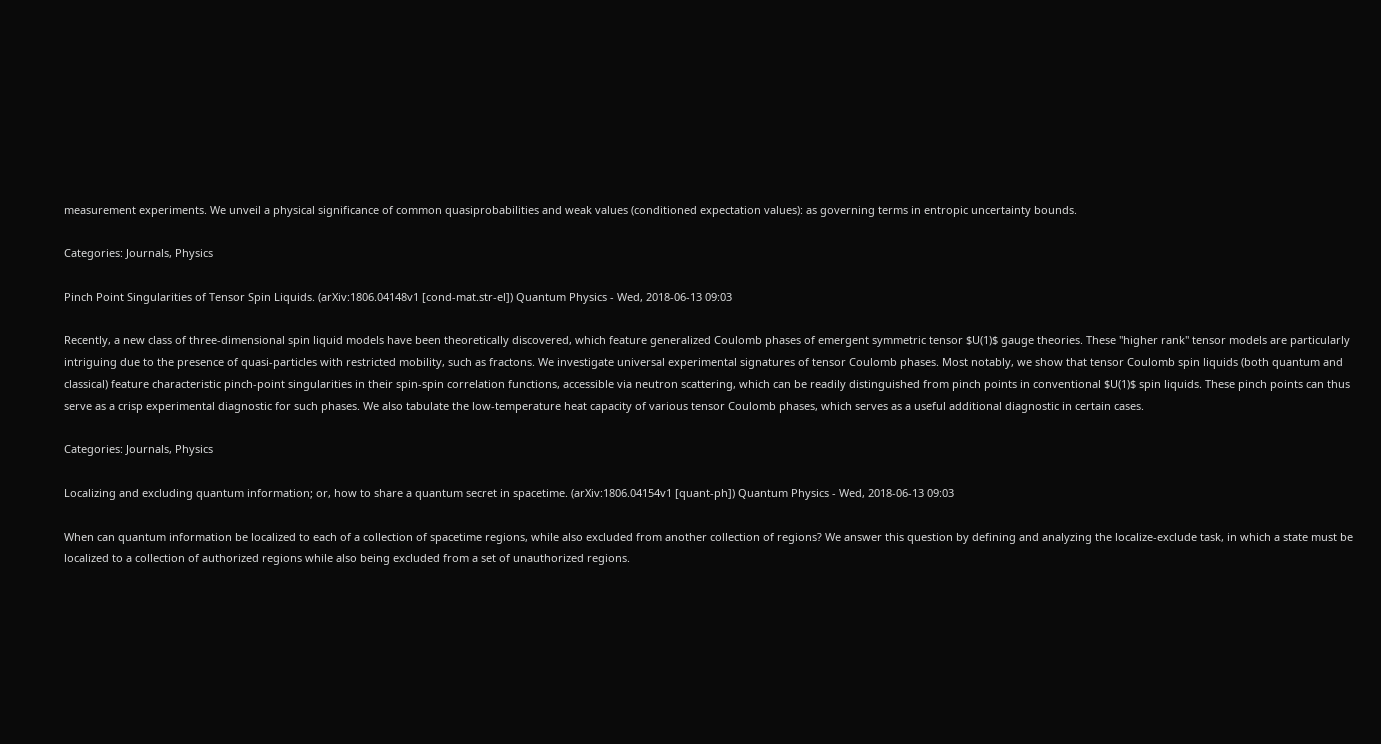measurement experiments. We unveil a physical significance of common quasiprobabilities and weak values (conditioned expectation values): as governing terms in entropic uncertainty bounds.

Categories: Journals, Physics

Pinch Point Singularities of Tensor Spin Liquids. (arXiv:1806.04148v1 [cond-mat.str-el]) Quantum Physics - Wed, 2018-06-13 09:03

Recently, a new class of three-dimensional spin liquid models have been theoretically discovered, which feature generalized Coulomb phases of emergent symmetric tensor $U(1)$ gauge theories. These "higher rank" tensor models are particularly intriguing due to the presence of quasi-particles with restricted mobility, such as fractons. We investigate universal experimental signatures of tensor Coulomb phases. Most notably, we show that tensor Coulomb spin liquids (both quantum and classical) feature characteristic pinch-point singularities in their spin-spin correlation functions, accessible via neutron scattering, which can be readily distinguished from pinch points in conventional $U(1)$ spin liquids. These pinch points can thus serve as a crisp experimental diagnostic for such phases. We also tabulate the low-temperature heat capacity of various tensor Coulomb phases, which serves as a useful additional diagnostic in certain cases.

Categories: Journals, Physics

Localizing and excluding quantum information; or, how to share a quantum secret in spacetime. (arXiv:1806.04154v1 [quant-ph]) Quantum Physics - Wed, 2018-06-13 09:03

When can quantum information be localized to each of a collection of spacetime regions, while also excluded from another collection of regions? We answer this question by defining and analyzing the localize-exclude task, in which a state must be localized to a collection of authorized regions while also being excluded from a set of unauthorized regions.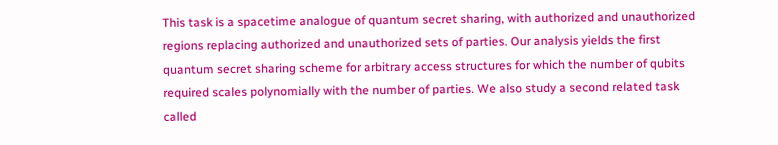This task is a spacetime analogue of quantum secret sharing, with authorized and unauthorized regions replacing authorized and unauthorized sets of parties. Our analysis yields the first quantum secret sharing scheme for arbitrary access structures for which the number of qubits required scales polynomially with the number of parties. We also study a second related task called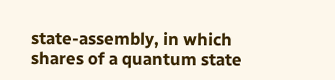state-assembly, in which shares of a quantum state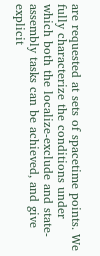are requested at sets of spacetime points. We fully characterize the conditions under which both the localize-exclude and state-assembly tasks can be achieved, and give explicit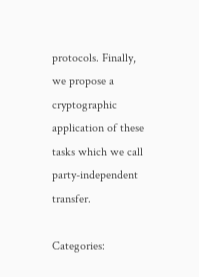protocols. Finally, we propose a cryptographic application of these tasks which we call party-independent transfer.

Categories: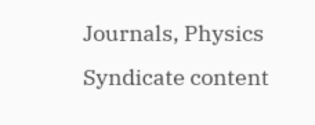Journals, Physics
Syndicate content